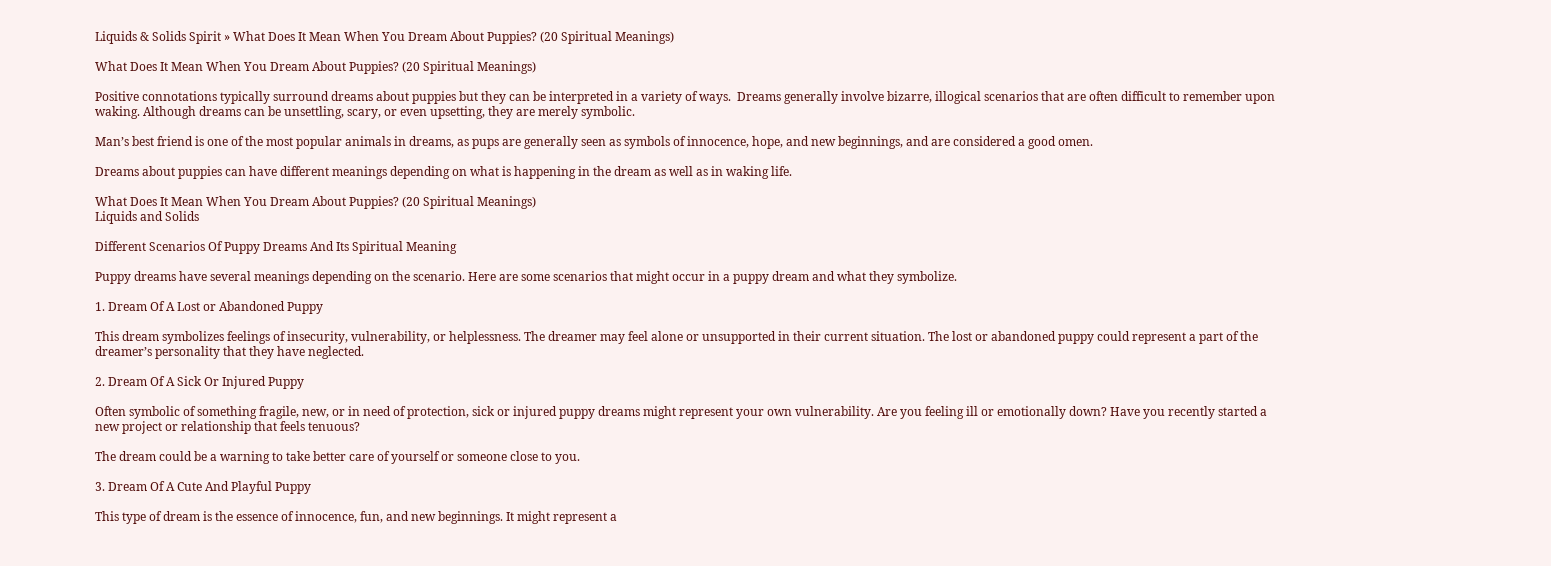Liquids & Solids Spirit » What Does It Mean When You Dream About Puppies? (20 Spiritual Meanings)

What Does It Mean When You Dream About Puppies? (20 Spiritual Meanings)

Positive connotations typically surround dreams about puppies but they can be interpreted in a variety of ways.  Dreams generally involve bizarre, illogical scenarios that are often difficult to remember upon waking. Although dreams can be unsettling, scary, or even upsetting, they are merely symbolic.

Man’s best friend is one of the most popular animals in dreams, as pups are generally seen as symbols of innocence, hope, and new beginnings, and are considered a good omen.

Dreams about puppies can have different meanings depending on what is happening in the dream as well as in waking life.

What Does It Mean When You Dream About Puppies? (20 Spiritual Meanings)
Liquids and Solids

Different Scenarios Of Puppy Dreams And Its Spiritual Meaning

Puppy dreams have several meanings depending on the scenario. Here are some scenarios that might occur in a puppy dream and what they symbolize.

1. Dream Of A Lost or Abandoned Puppy

This dream symbolizes feelings of insecurity, vulnerability, or helplessness. The dreamer may feel alone or unsupported in their current situation. The lost or abandoned puppy could represent a part of the dreamer’s personality that they have neglected.

2. Dream Of A Sick Or Injured Puppy

Often symbolic of something fragile, new, or in need of protection, sick or injured puppy dreams might represent your own vulnerability. Are you feeling ill or emotionally down? Have you recently started a new project or relationship that feels tenuous?

The dream could be a warning to take better care of yourself or someone close to you.

3. Dream Of A Cute And Playful Puppy

This type of dream is the essence of innocence, fun, and new beginnings. It might represent a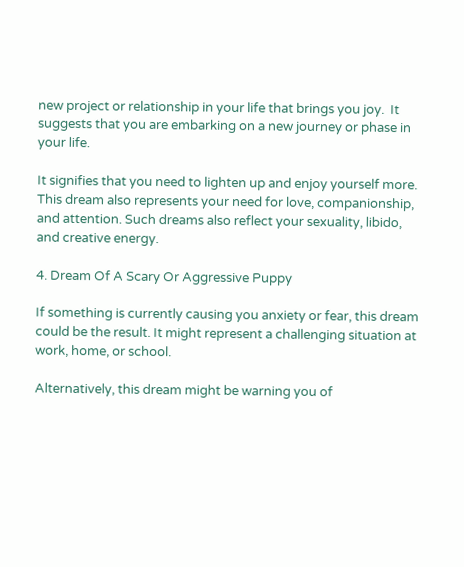new project or relationship in your life that brings you joy.  It suggests that you are embarking on a new journey or phase in your life.

It signifies that you need to lighten up and enjoy yourself more. This dream also represents your need for love, companionship, and attention. Such dreams also reflect your sexuality, libido, and creative energy.

4. Dream Of A Scary Or Aggressive Puppy

If something is currently causing you anxiety or fear, this dream could be the result. It might represent a challenging situation at work, home, or school.

Alternatively, this dream might be warning you of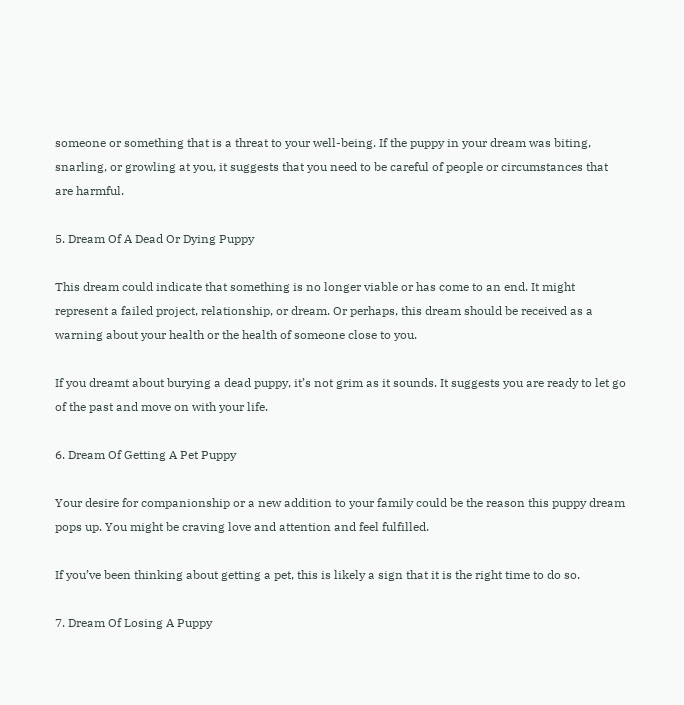someone or something that is a threat to your well-being. If the puppy in your dream was biting, snarling, or growling at you, it suggests that you need to be careful of people or circumstances that are harmful.

5. Dream Of A Dead Or Dying Puppy

This dream could indicate that something is no longer viable or has come to an end. It might represent a failed project, relationship, or dream. Or perhaps, this dream should be received as a warning about your health or the health of someone close to you.

If you dreamt about burying a dead puppy, it’s not grim as it sounds. It suggests you are ready to let go of the past and move on with your life.

6. Dream Of Getting A Pet Puppy

Your desire for companionship or a new addition to your family could be the reason this puppy dream pops up. You might be craving love and attention and feel fulfilled.

If you’ve been thinking about getting a pet, this is likely a sign that it is the right time to do so.

7. Dream Of Losing A Puppy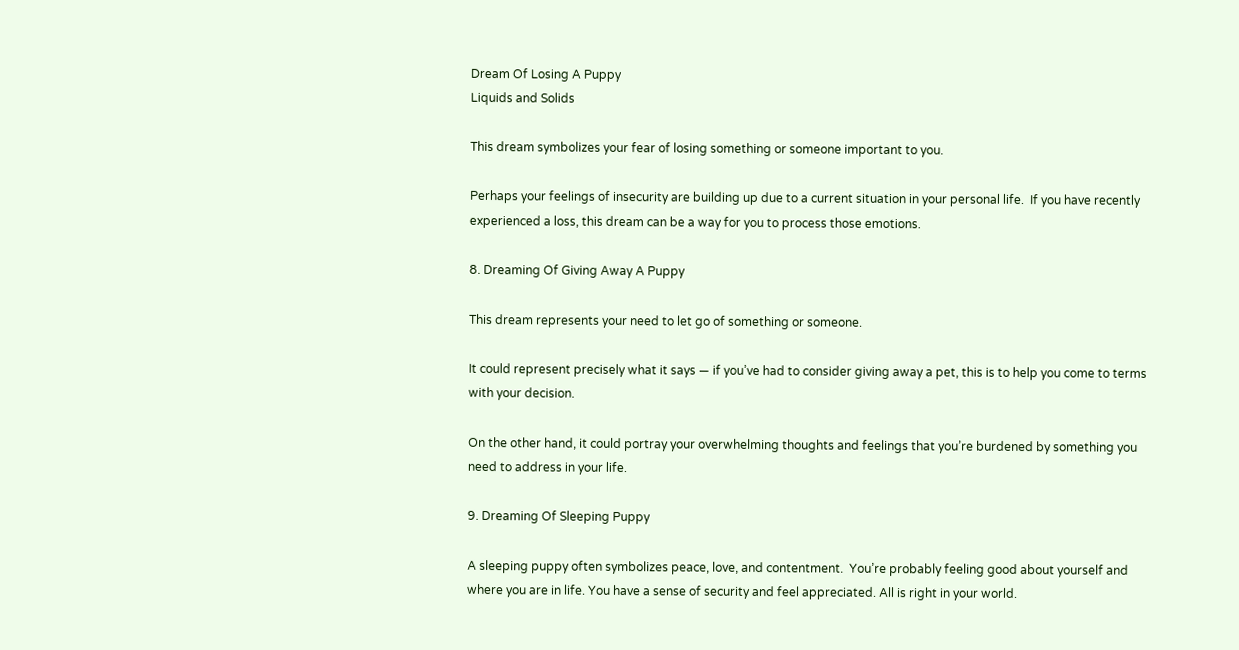Dream Of Losing A Puppy
Liquids and Solids

This dream symbolizes your fear of losing something or someone important to you.

Perhaps your feelings of insecurity are building up due to a current situation in your personal life.  If you have recently experienced a loss, this dream can be a way for you to process those emotions.

8. Dreaming Of Giving Away A Puppy

This dream represents your need to let go of something or someone.

It could represent precisely what it says — if you’ve had to consider giving away a pet, this is to help you come to terms with your decision.

On the other hand, it could portray your overwhelming thoughts and feelings that you’re burdened by something you need to address in your life.

9. Dreaming Of Sleeping Puppy

A sleeping puppy often symbolizes peace, love, and contentment.  You’re probably feeling good about yourself and where you are in life. You have a sense of security and feel appreciated. All is right in your world.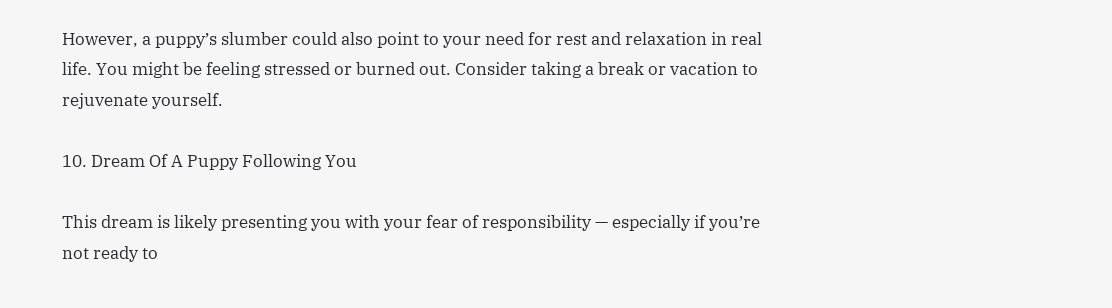However, a puppy’s slumber could also point to your need for rest and relaxation in real life. You might be feeling stressed or burned out. Consider taking a break or vacation to rejuvenate yourself.

10. Dream Of A Puppy Following You

This dream is likely presenting you with your fear of responsibility — especially if you’re not ready to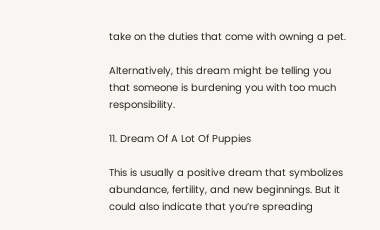take on the duties that come with owning a pet.

Alternatively, this dream might be telling you that someone is burdening you with too much responsibility.

11. Dream Of A Lot Of Puppies

This is usually a positive dream that symbolizes abundance, fertility, and new beginnings. But it could also indicate that you’re spreading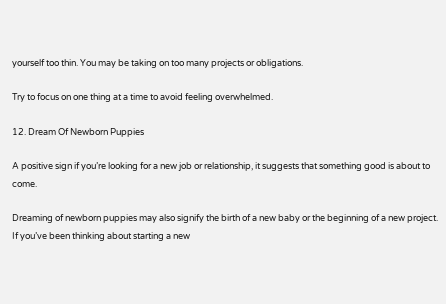yourself too thin. You may be taking on too many projects or obligations.

Try to focus on one thing at a time to avoid feeling overwhelmed.

12. Dream Of Newborn Puppies

A positive sign if you’re looking for a new job or relationship, it suggests that something good is about to come.

Dreaming of newborn puppies may also signify the birth of a new baby or the beginning of a new project. If you’ve been thinking about starting a new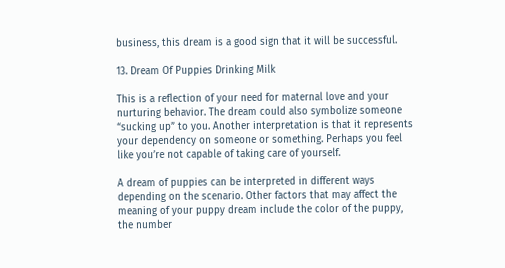business, this dream is a good sign that it will be successful.

13. Dream Of Puppies Drinking Milk

This is a reflection of your need for maternal love and your nurturing behavior. The dream could also symbolize someone “sucking up” to you. Another interpretation is that it represents your dependency on someone or something. Perhaps you feel like you’re not capable of taking care of yourself.

A dream of puppies can be interpreted in different ways depending on the scenario. Other factors that may affect the meaning of your puppy dream include the color of the puppy, the number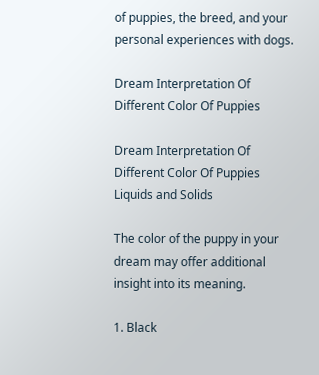of puppies, the breed, and your personal experiences with dogs.

Dream Interpretation Of Different Color Of Puppies

Dream Interpretation Of Different Color Of Puppies
Liquids and Solids

The color of the puppy in your dream may offer additional insight into its meaning.

1. Black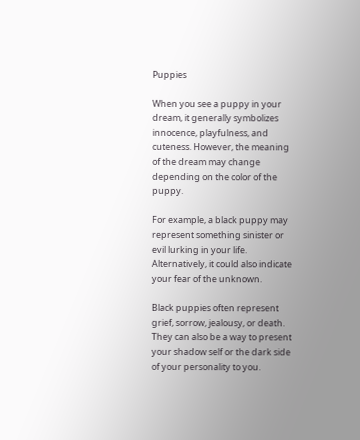Puppies

When you see a puppy in your dream, it generally symbolizes innocence, playfulness, and cuteness. However, the meaning of the dream may change depending on the color of the puppy.

For example, a black puppy may represent something sinister or evil lurking in your life. Alternatively, it could also indicate your fear of the unknown.

Black puppies often represent grief, sorrow, jealousy, or death. They can also be a way to present your shadow self or the dark side of your personality to you.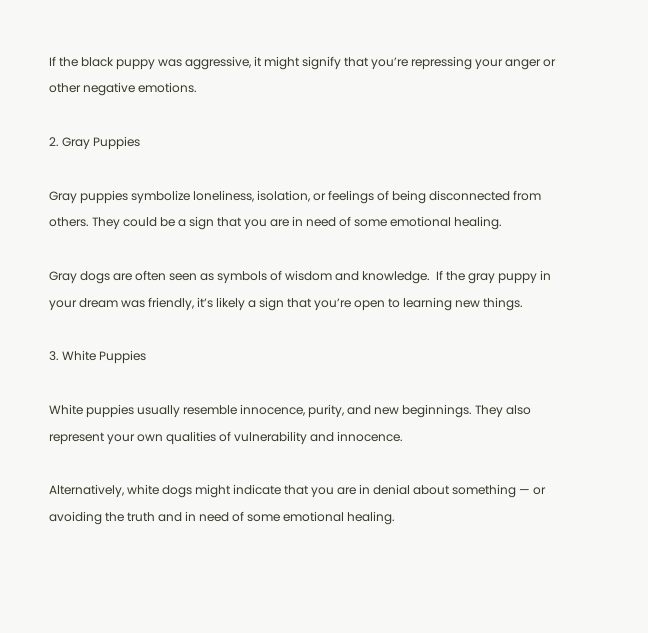If the black puppy was aggressive, it might signify that you’re repressing your anger or other negative emotions.

2. Gray Puppies

Gray puppies symbolize loneliness, isolation, or feelings of being disconnected from others. They could be a sign that you are in need of some emotional healing.

Gray dogs are often seen as symbols of wisdom and knowledge.  If the gray puppy in your dream was friendly, it’s likely a sign that you’re open to learning new things.

3. White Puppies

White puppies usually resemble innocence, purity, and new beginnings. They also represent your own qualities of vulnerability and innocence.

Alternatively, white dogs might indicate that you are in denial about something — or avoiding the truth and in need of some emotional healing.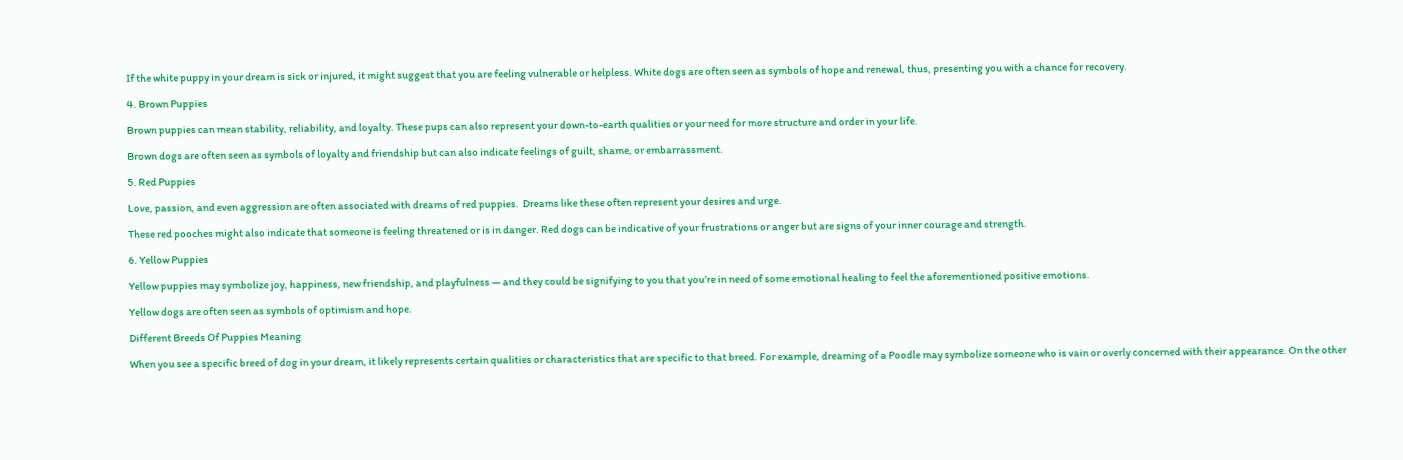If the white puppy in your dream is sick or injured, it might suggest that you are feeling vulnerable or helpless. White dogs are often seen as symbols of hope and renewal, thus, presenting you with a chance for recovery.

4. Brown Puppies

Brown puppies can mean stability, reliability, and loyalty. These pups can also represent your down-to-earth qualities or your need for more structure and order in your life.

Brown dogs are often seen as symbols of loyalty and friendship but can also indicate feelings of guilt, shame, or embarrassment.

5. Red Puppies

Love, passion, and even aggression are often associated with dreams of red puppies.  Dreams like these often represent your desires and urge.

These red pooches might also indicate that someone is feeling threatened or is in danger. Red dogs can be indicative of your frustrations or anger but are signs of your inner courage and strength.

6. Yellow Puppies

Yellow puppies may symbolize joy, happiness, new friendship, and playfulness — and they could be signifying to you that you’re in need of some emotional healing to feel the aforementioned positive emotions.

Yellow dogs are often seen as symbols of optimism and hope.

Different Breeds Of Puppies Meaning

When you see a specific breed of dog in your dream, it likely represents certain qualities or characteristics that are specific to that breed. For example, dreaming of a Poodle may symbolize someone who is vain or overly concerned with their appearance. On the other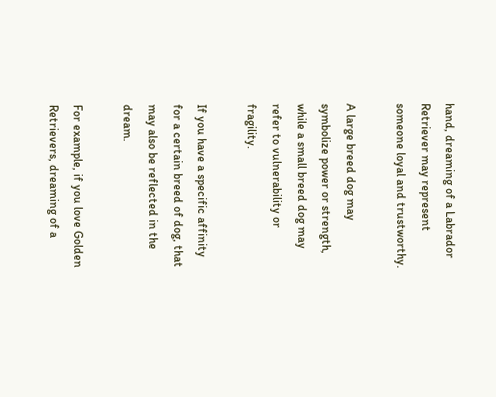hand, dreaming of a Labrador Retriever may represent someone loyal and trustworthy.

A large breed dog may symbolize power or strength, while a small breed dog may refer to vulnerability or fragility.

If you have a specific affinity for a certain breed of dog, that may also be reflected in the dream.

For example, if you love Golden Retrievers, dreaming of a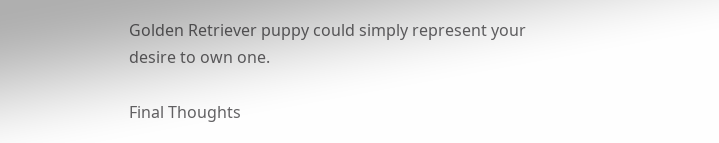Golden Retriever puppy could simply represent your desire to own one.

Final Thoughts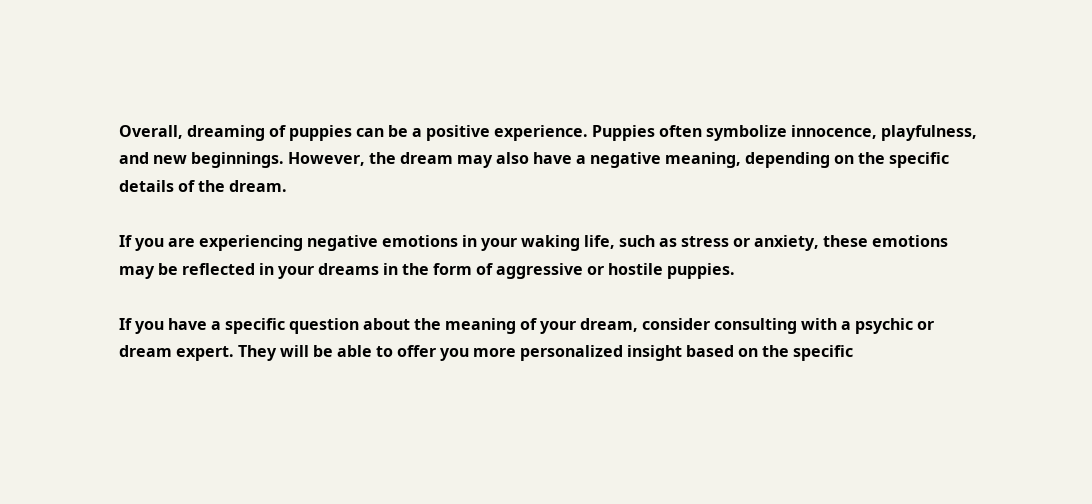Overall, dreaming of puppies can be a positive experience. Puppies often symbolize innocence, playfulness, and new beginnings. However, the dream may also have a negative meaning, depending on the specific details of the dream.

If you are experiencing negative emotions in your waking life, such as stress or anxiety, these emotions may be reflected in your dreams in the form of aggressive or hostile puppies.

If you have a specific question about the meaning of your dream, consider consulting with a psychic or dream expert. They will be able to offer you more personalized insight based on the specific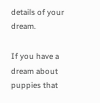details of your dream.

If you have a dream about puppies that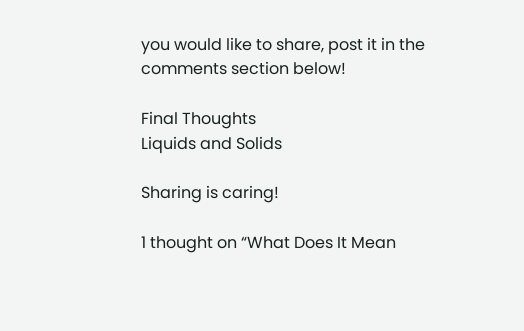you would like to share, post it in the comments section below!

Final Thoughts
Liquids and Solids

Sharing is caring!

1 thought on “What Does It Mean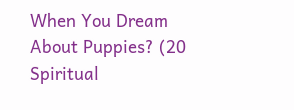When You Dream About Puppies? (20 Spiritual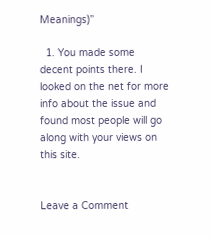Meanings)”

  1. You made some decent points there. I looked on the net for more info about the issue and found most people will go along with your views on this site.


Leave a Comment